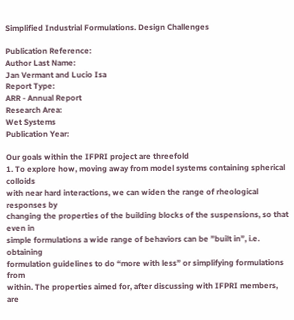Simplified Industrial Formulations. Design Challenges

Publication Reference:
Author Last Name:
Jan Vermant and Lucio Isa
Report Type:
ARR - Annual Report
Research Area:
Wet Systems
Publication Year:

Our goals within the IFPRI project are threefold
1. To explore how, moving away from model systems containing spherical colloids
with near hard interactions, we can widen the range of rheological responses by
changing the properties of the building blocks of the suspensions, so that even in
simple formulations a wide range of behaviors can be ”built in”, i.e. obtaining
formulation guidelines to do “more with less” or simplifying formulations from
within. The properties aimed for, after discussing with IFPRI members, are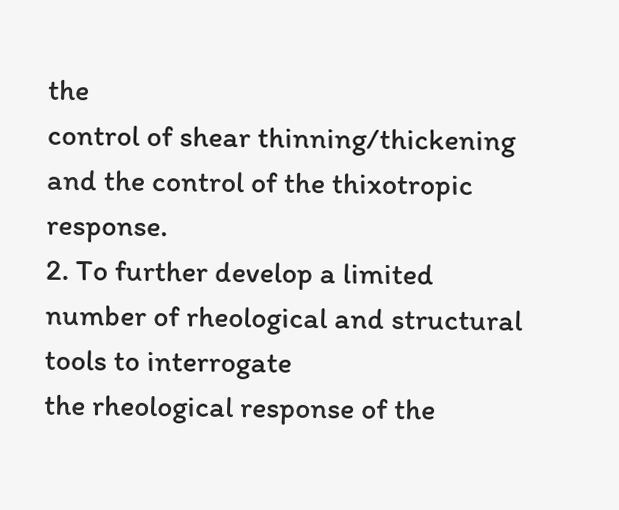the
control of shear thinning/thickening and the control of the thixotropic response.
2. To further develop a limited number of rheological and structural tools to interrogate
the rheological response of the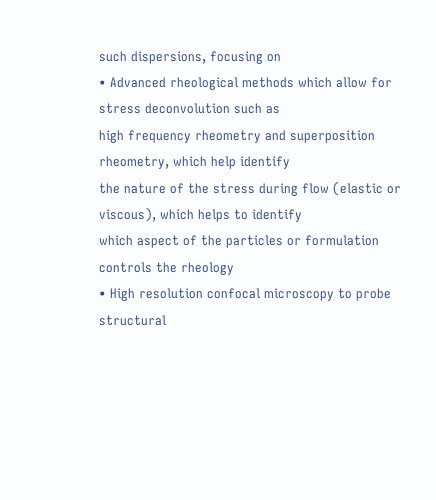such dispersions, focusing on
• Advanced rheological methods which allow for stress deconvolution such as
high frequency rheometry and superposition rheometry, which help identify
the nature of the stress during flow (elastic or viscous), which helps to identify
which aspect of the particles or formulation controls the rheology
• High resolution confocal microscopy to probe structural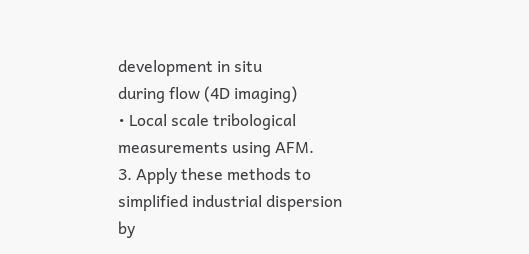development in situ
during flow (4D imaging)
• Local scale tribological measurements using AFM.
3. Apply these methods to simplified industrial dispersion by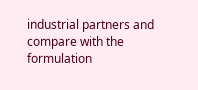industrial partners and
compare with the formulation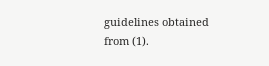guidelines obtained from (1).